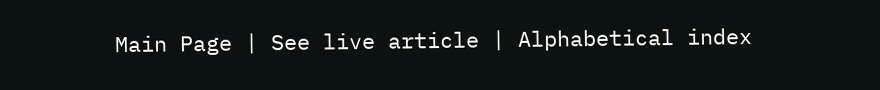Main Page | See live article | Alphabetical index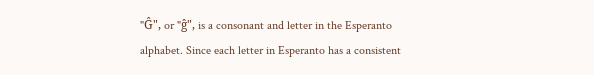"Ĝ", or "ĝ", is a consonant and letter in the Esperanto alphabet. Since each letter in Esperanto has a consistent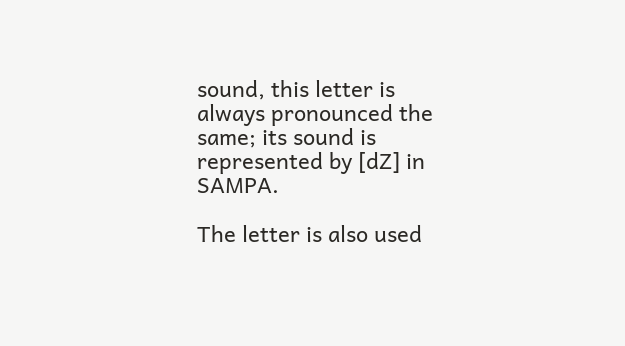sound, this letter is always pronounced the same; its sound is represented by [dZ] in SAMPA.

The letter is also used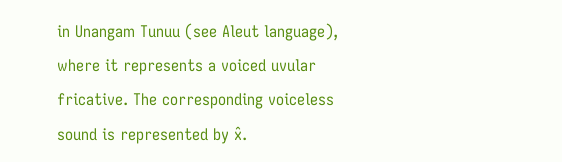in Unangam Tunuu (see Aleut language), where it represents a voiced uvular fricative. The corresponding voiceless sound is represented by x̂.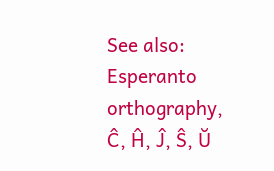See also: Esperanto orthography, Ĉ, Ĥ, Ĵ, Ŝ, Ŭ